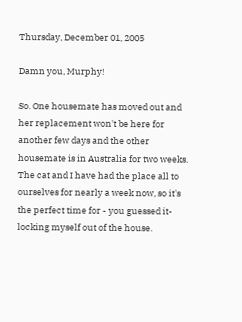Thursday, December 01, 2005

Damn you, Murphy!

So. One housemate has moved out and her replacement won't be here for another few days and the other housemate is in Australia for two weeks. The cat and I have had the place all to ourselves for nearly a week now, so it's the perfect time for - you guessed it- locking myself out of the house.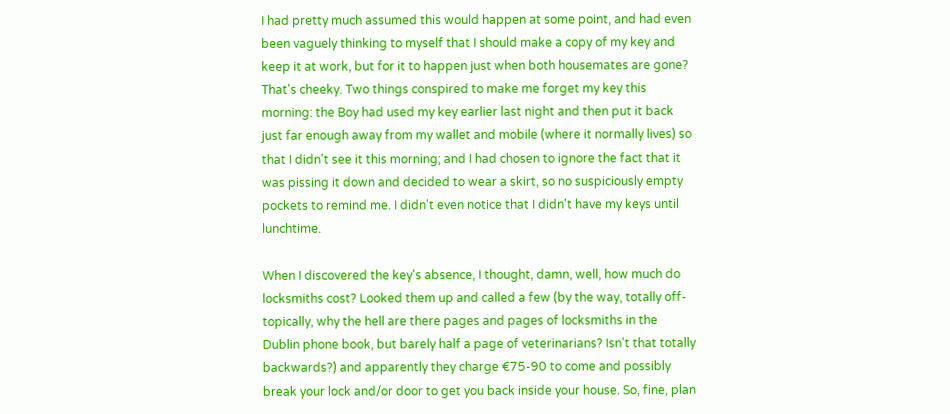I had pretty much assumed this would happen at some point, and had even been vaguely thinking to myself that I should make a copy of my key and keep it at work, but for it to happen just when both housemates are gone? That's cheeky. Two things conspired to make me forget my key this morning: the Boy had used my key earlier last night and then put it back just far enough away from my wallet and mobile (where it normally lives) so that I didn't see it this morning; and I had chosen to ignore the fact that it was pissing it down and decided to wear a skirt, so no suspiciously empty pockets to remind me. I didn't even notice that I didn't have my keys until lunchtime.

When I discovered the key's absence, I thought, damn, well, how much do locksmiths cost? Looked them up and called a few (by the way, totally off-topically, why the hell are there pages and pages of locksmiths in the Dublin phone book, but barely half a page of veterinarians? Isn't that totally backwards?) and apparently they charge €75-90 to come and possibly break your lock and/or door to get you back inside your house. So, fine, plan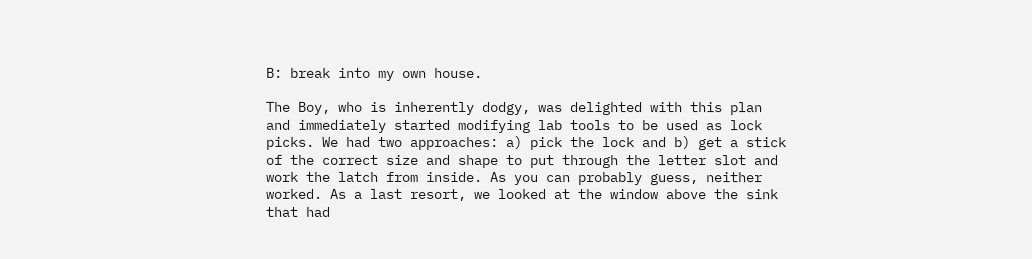B: break into my own house.

The Boy, who is inherently dodgy, was delighted with this plan and immediately started modifying lab tools to be used as lock picks. We had two approaches: a) pick the lock and b) get a stick of the correct size and shape to put through the letter slot and work the latch from inside. As you can probably guess, neither worked. As a last resort, we looked at the window above the sink that had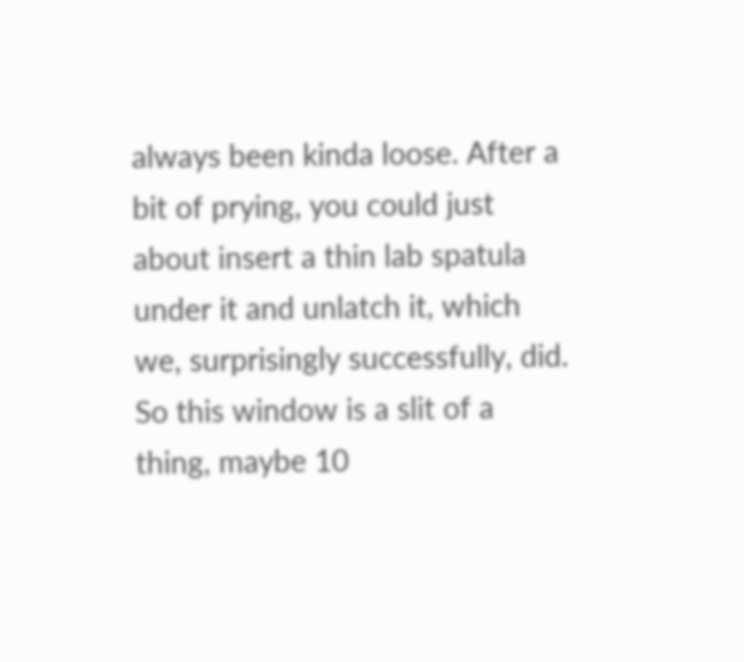always been kinda loose. After a bit of prying, you could just about insert a thin lab spatula under it and unlatch it, which we, surprisingly successfully, did. So this window is a slit of a thing, maybe 10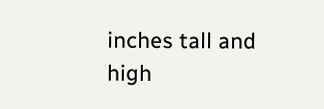inches tall and high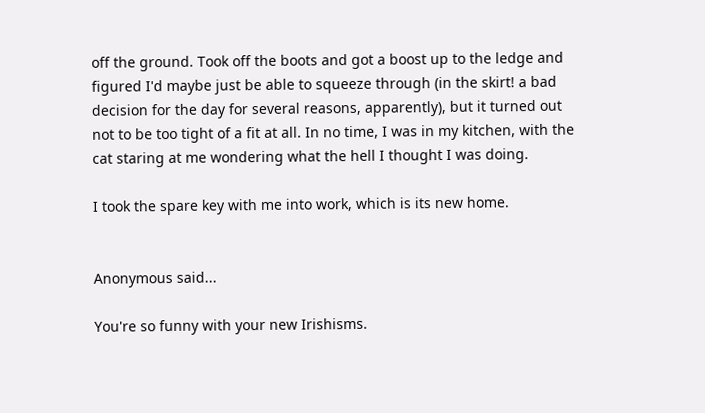off the ground. Took off the boots and got a boost up to the ledge and figured I'd maybe just be able to squeeze through (in the skirt! a bad decision for the day for several reasons, apparently), but it turned out not to be too tight of a fit at all. In no time, I was in my kitchen, with the cat staring at me wondering what the hell I thought I was doing.

I took the spare key with me into work, which is its new home.


Anonymous said...

You're so funny with your new Irishisms.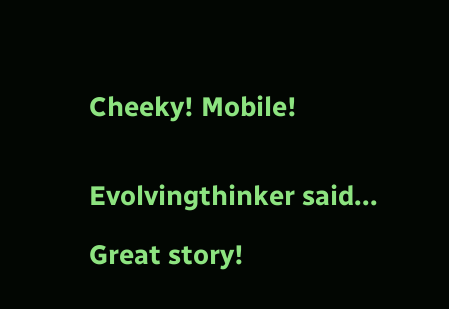Cheeky! Mobile!


Evolvingthinker said...

Great story!